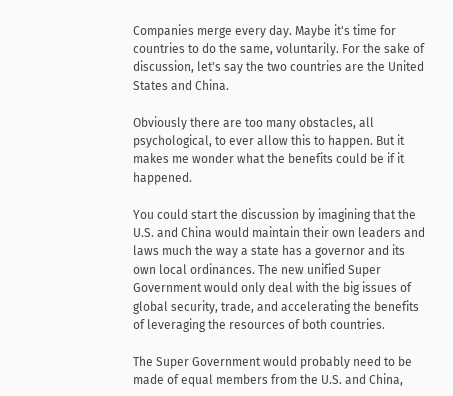Companies merge every day. Maybe it's time for countries to do the same, voluntarily. For the sake of discussion, let's say the two countries are the United States and China.

Obviously there are too many obstacles, all psychological, to ever allow this to happen. But it makes me wonder what the benefits could be if it happened.

You could start the discussion by imagining that the U.S. and China would maintain their own leaders and laws much the way a state has a governor and its own local ordinances. The new unified Super Government would only deal with the big issues of global security, trade, and accelerating the benefits of leveraging the resources of both countries.

The Super Government would probably need to be made of equal members from the U.S. and China,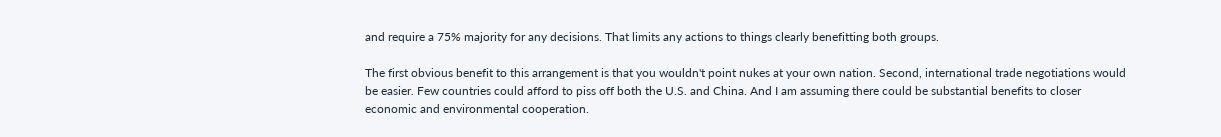and require a 75% majority for any decisions. That limits any actions to things clearly benefitting both groups.

The first obvious benefit to this arrangement is that you wouldn't point nukes at your own nation. Second, international trade negotiations would be easier. Few countries could afford to piss off both the U.S. and China. And I am assuming there could be substantial benefits to closer economic and environmental cooperation.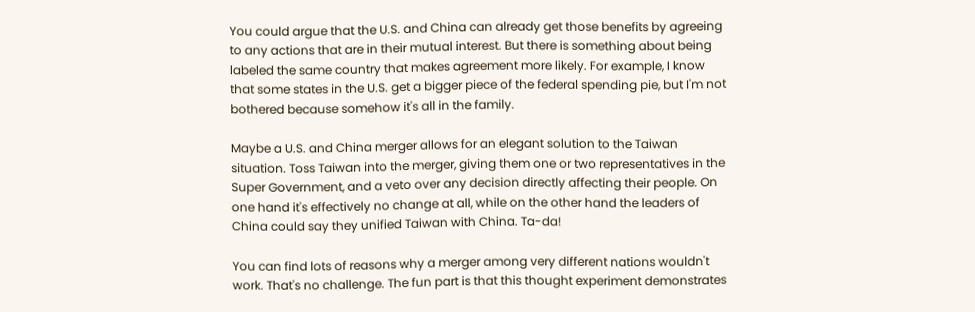You could argue that the U.S. and China can already get those benefits by agreeing to any actions that are in their mutual interest. But there is something about being labeled the same country that makes agreement more likely. For example, I know that some states in the U.S. get a bigger piece of the federal spending pie, but I'm not bothered because somehow it's all in the family.

Maybe a U.S. and China merger allows for an elegant solution to the Taiwan situation. Toss Taiwan into the merger, giving them one or two representatives in the Super Government, and a veto over any decision directly affecting their people. On one hand it's effectively no change at all, while on the other hand the leaders of China could say they unified Taiwan with China. Ta-da!

You can find lots of reasons why a merger among very different nations wouldn't work. That's no challenge. The fun part is that this thought experiment demonstrates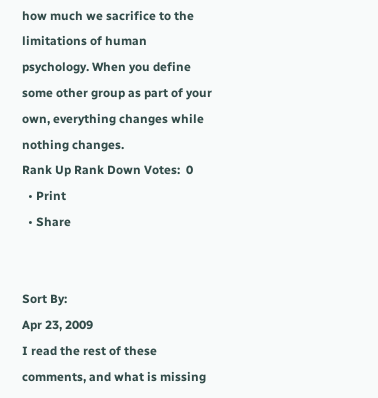how much we sacrifice to the limitations of human psychology. When you define some other group as part of your own, everything changes while nothing changes.
Rank Up Rank Down Votes:  0
  • Print
  • Share


Sort By:
Apr 23, 2009
I read the rest of these comments, and what is missing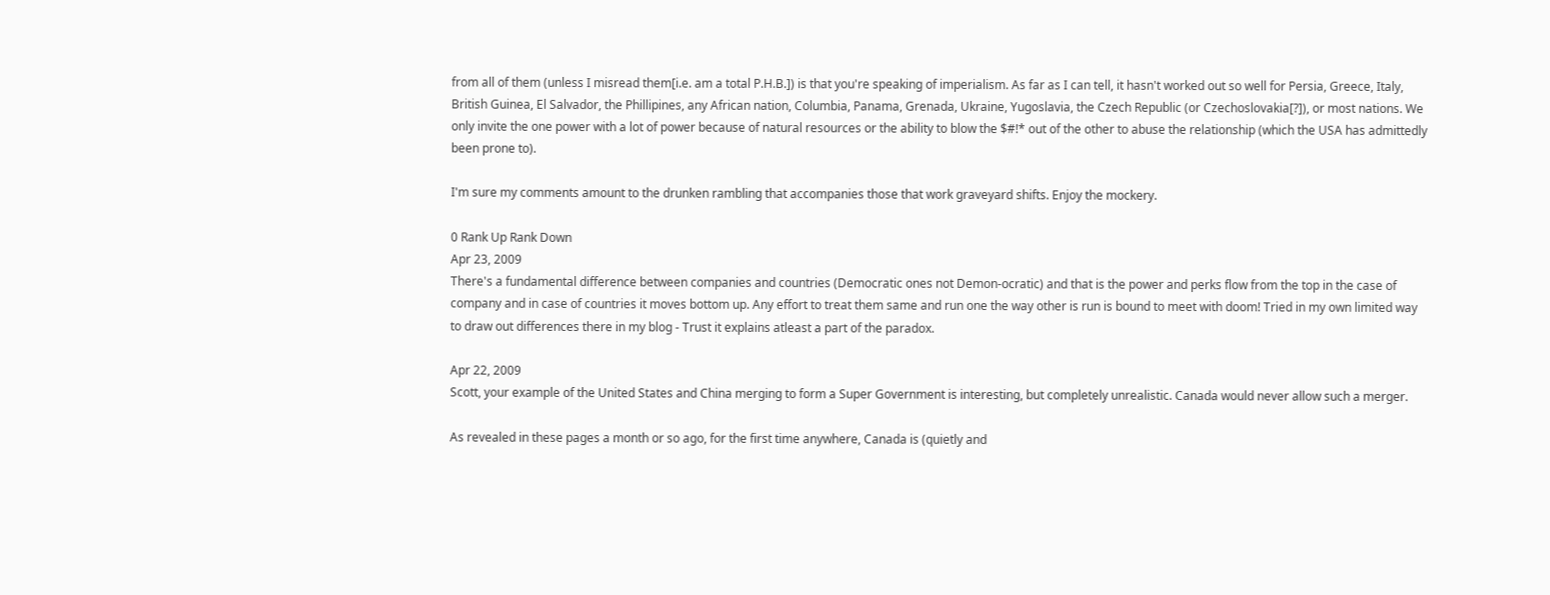from all of them (unless I misread them[i.e. am a total P.H.B.]) is that you're speaking of imperialism. As far as I can tell, it hasn't worked out so well for Persia, Greece, Italy, British Guinea, El Salvador, the Phillipines, any African nation, Columbia, Panama, Grenada, Ukraine, Yugoslavia, the Czech Republic (or Czechoslovakia[?]), or most nations. We only invite the one power with a lot of power because of natural resources or the ability to blow the $#!* out of the other to abuse the relationship (which the USA has admittedly been prone to).

I'm sure my comments amount to the drunken rambling that accompanies those that work graveyard shifts. Enjoy the mockery.

0 Rank Up Rank Down
Apr 23, 2009
There's a fundamental difference between companies and countries (Democratic ones not Demon-ocratic) and that is the power and perks flow from the top in the case of company and in case of countries it moves bottom up. Any effort to treat them same and run one the way other is run is bound to meet with doom! Tried in my own limited way to draw out differences there in my blog - Trust it explains atleast a part of the paradox.

Apr 22, 2009
Scott, your example of the United States and China merging to form a Super Government is interesting, but completely unrealistic. Canada would never allow such a merger.

As revealed in these pages a month or so ago, for the first time anywhere, Canada is (quietly and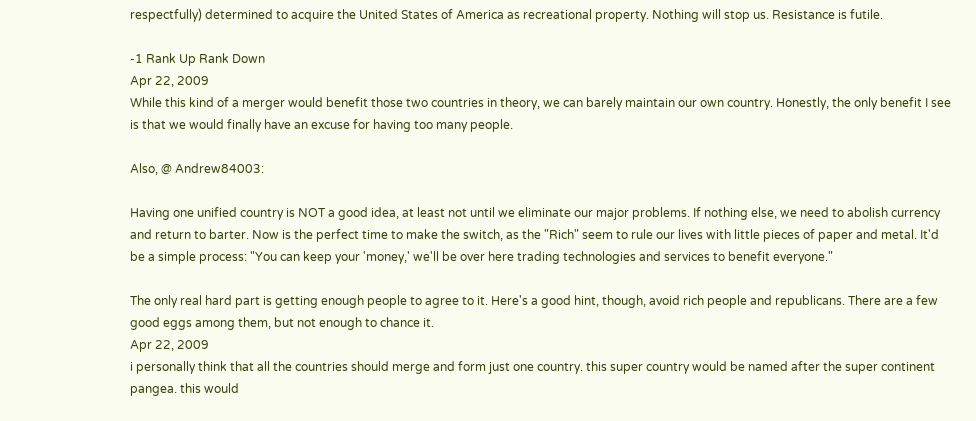respectfully) determined to acquire the United States of America as recreational property. Nothing will stop us. Resistance is futile.

-1 Rank Up Rank Down
Apr 22, 2009
While this kind of a merger would benefit those two countries in theory, we can barely maintain our own country. Honestly, the only benefit I see is that we would finally have an excuse for having too many people.

Also, @ Andrew84003:

Having one unified country is NOT a good idea, at least not until we eliminate our major problems. If nothing else, we need to abolish currency and return to barter. Now is the perfect time to make the switch, as the "Rich" seem to rule our lives with little pieces of paper and metal. It'd be a simple process: "You can keep your 'money,' we'll be over here trading technologies and services to benefit everyone."

The only real hard part is getting enough people to agree to it. Here's a good hint, though, avoid rich people and republicans. There are a few good eggs among them, but not enough to chance it.
Apr 22, 2009
i personally think that all the countries should merge and form just one country. this super country would be named after the super continent pangea. this would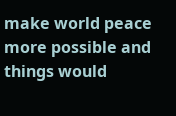make world peace more possible and things would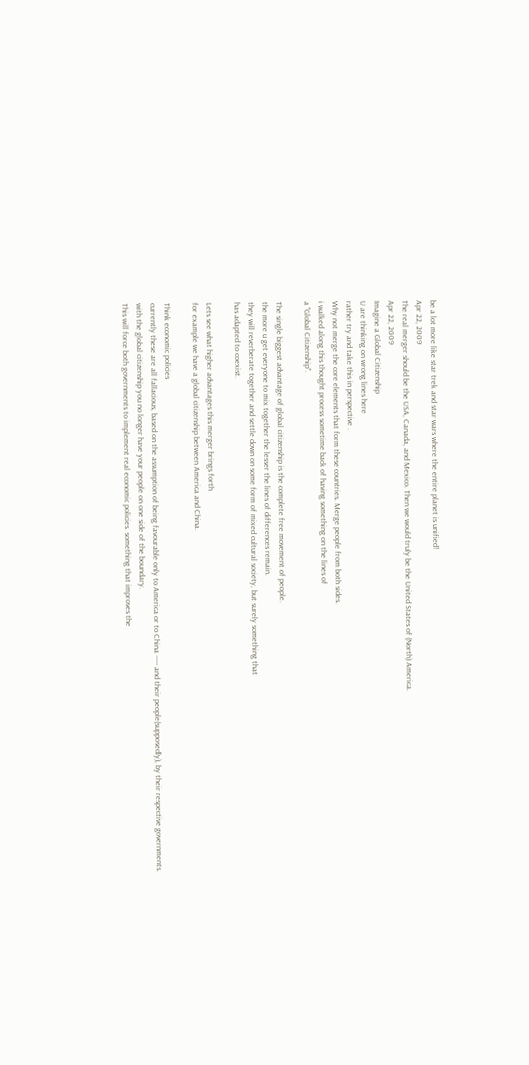be a lot more like star trek and star wars where the entire planet is unified!
Apr 22, 2009
The real merger should be the USA, Canada, and Mexico. Then we would truly be the United States of (North) America.
Apr 22, 2009
Imagine a Global Citizenship
U are thinking on wrong lines here
rather try and take this in perspective .
Why not merge the core elements that form these countries. Merge people from both sides.
i walked along this thought process sometime back of having something on the lines of
a "Global Citizenship".

The single biggest advantage of global citizenship is the complete free movement of people.
the more u get everyone to mix together the lesser the lines of differences remain.
they will reverberate together and settle down on some form of mixed cultural society, but surely something that
has adapted to coexist.

Lets see what higher advantages this merger brings forth
for example we have a global citizenship between America and China.

Think economic policies
currently these are all fallacious, based on the assumption of being favourable only to America or to China ----- and their people(supposedly), by their respective governments.
with the global citizenship you no longer have your people on one side of the boundary.
This will force both governments to implement real economic policies. something that improves the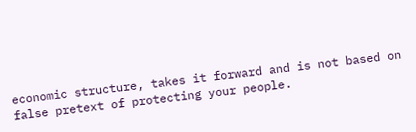economic structure, takes it forward and is not based on false pretext of protecting your people.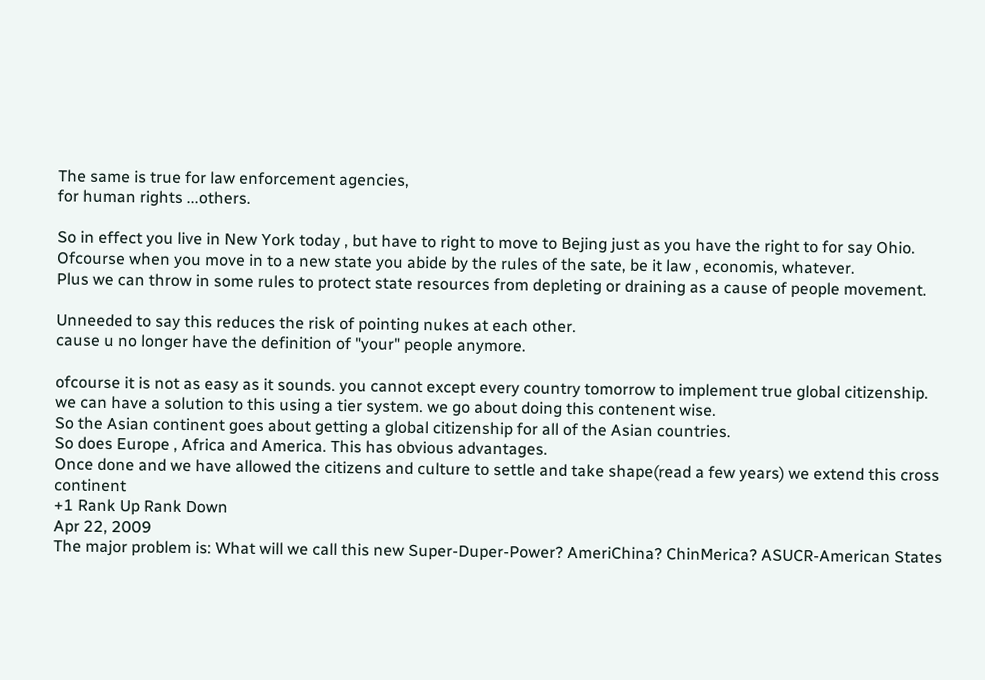The same is true for law enforcement agencies,
for human rights ...others.

So in effect you live in New York today , but have to right to move to Bejing just as you have the right to for say Ohio. Ofcourse when you move in to a new state you abide by the rules of the sate, be it law , economis, whatever.
Plus we can throw in some rules to protect state resources from depleting or draining as a cause of people movement.

Unneeded to say this reduces the risk of pointing nukes at each other.
cause u no longer have the definition of "your" people anymore.

ofcourse it is not as easy as it sounds. you cannot except every country tomorrow to implement true global citizenship.
we can have a solution to this using a tier system. we go about doing this contenent wise.
So the Asian continent goes about getting a global citizenship for all of the Asian countries.
So does Europe , Africa and America. This has obvious advantages.
Once done and we have allowed the citizens and culture to settle and take shape(read a few years) we extend this cross continent
+1 Rank Up Rank Down
Apr 22, 2009
The major problem is: What will we call this new Super-Duper-Power? AmeriChina? ChinMerica? ASUCR-American States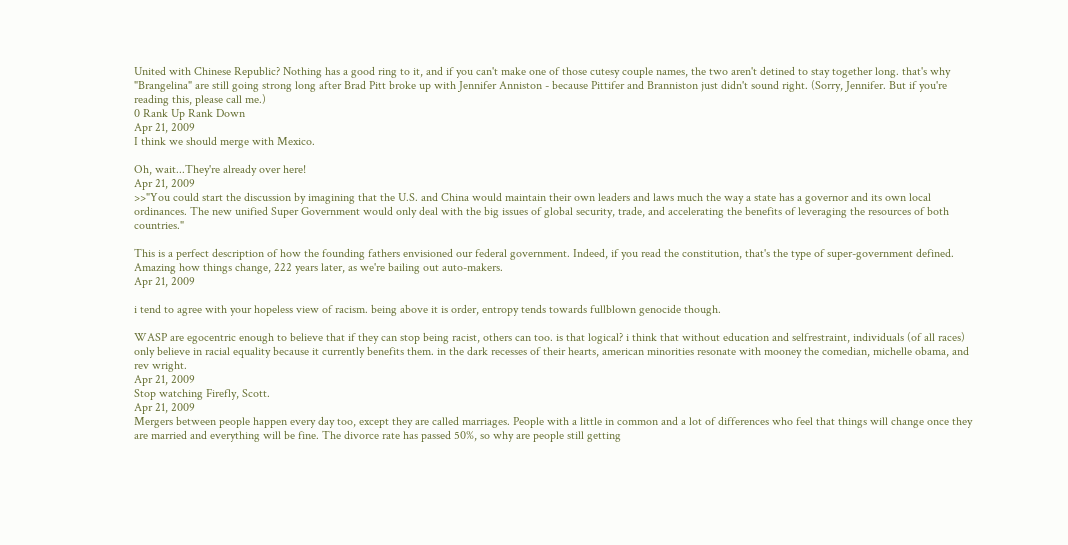United with Chinese Republic? Nothing has a good ring to it, and if you can't make one of those cutesy couple names, the two aren't detined to stay together long. that's why "Brangelina" are still going strong long after Brad Pitt broke up with Jennifer Anniston - because Pittifer and Branniston just didn't sound right. (Sorry, Jennifer. But if you're reading this, please call me.)
0 Rank Up Rank Down
Apr 21, 2009
I think we should merge with Mexico.

Oh, wait...They're already over here!
Apr 21, 2009
>>"You could start the discussion by imagining that the U.S. and China would maintain their own leaders and laws much the way a state has a governor and its own local ordinances. The new unified Super Government would only deal with the big issues of global security, trade, and accelerating the benefits of leveraging the resources of both countries."

This is a perfect description of how the founding fathers envisioned our federal government. Indeed, if you read the constitution, that's the type of super-government defined. Amazing how things change, 222 years later, as we're bailing out auto-makers.
Apr 21, 2009

i tend to agree with your hopeless view of racism. being above it is order, entropy tends towards fullblown genocide though.

WASP are egocentric enough to believe that if they can stop being racist, others can too. is that logical? i think that without education and selfrestraint, individuals (of all races) only believe in racial equality because it currently benefits them. in the dark recesses of their hearts, american minorities resonate with mooney the comedian, michelle obama, and rev wright.
Apr 21, 2009
Stop watching Firefly, Scott.
Apr 21, 2009
Mergers between people happen every day too, except they are called marriages. People with a little in common and a lot of differences who feel that things will change once they are married and everything will be fine. The divorce rate has passed 50%, so why are people still getting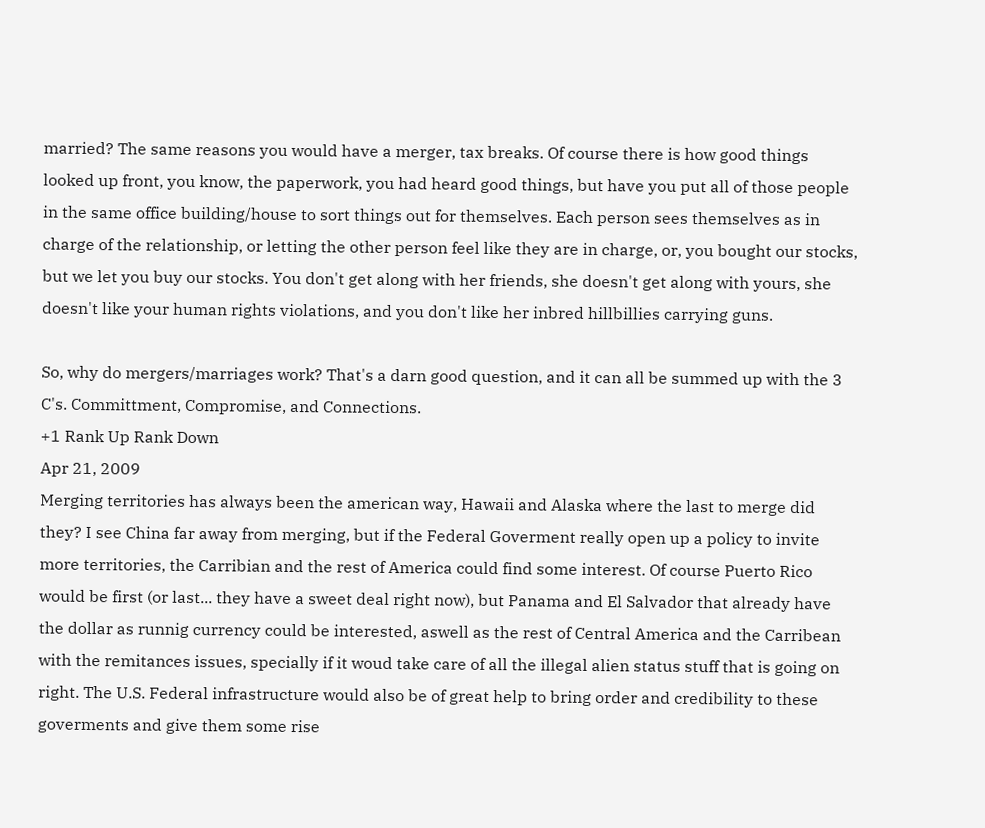married? The same reasons you would have a merger, tax breaks. Of course there is how good things looked up front, you know, the paperwork, you had heard good things, but have you put all of those people in the same office building/house to sort things out for themselves. Each person sees themselves as in charge of the relationship, or letting the other person feel like they are in charge, or, you bought our stocks, but we let you buy our stocks. You don't get along with her friends, she doesn't get along with yours, she doesn't like your human rights violations, and you don't like her inbred hillbillies carrying guns.

So, why do mergers/marriages work? That's a darn good question, and it can all be summed up with the 3 C's. Committment, Compromise, and Connections.
+1 Rank Up Rank Down
Apr 21, 2009
Merging territories has always been the american way, Hawaii and Alaska where the last to merge did they? I see China far away from merging, but if the Federal Goverment really open up a policy to invite more territories, the Carribian and the rest of America could find some interest. Of course Puerto Rico would be first (or last... they have a sweet deal right now), but Panama and El Salvador that already have the dollar as runnig currency could be interested, aswell as the rest of Central America and the Carribean with the remitances issues, specially if it woud take care of all the illegal alien status stuff that is going on right. The U.S. Federal infrastructure would also be of great help to bring order and credibility to these goverments and give them some rise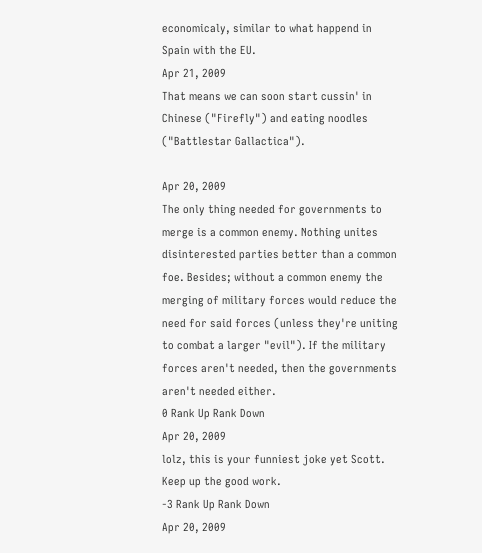economicaly, similar to what happend in Spain with the EU.
Apr 21, 2009
That means we can soon start cussin' in Chinese ("Firefly") and eating noodles ("Battlestar Gallactica").

Apr 20, 2009
The only thing needed for governments to merge is a common enemy. Nothing unites disinterested parties better than a common foe. Besides; without a common enemy the merging of military forces would reduce the need for said forces (unless they're uniting to combat a larger "evil"). If the military forces aren't needed, then the governments aren't needed either.
0 Rank Up Rank Down
Apr 20, 2009
lolz, this is your funniest joke yet Scott. Keep up the good work.
-3 Rank Up Rank Down
Apr 20, 2009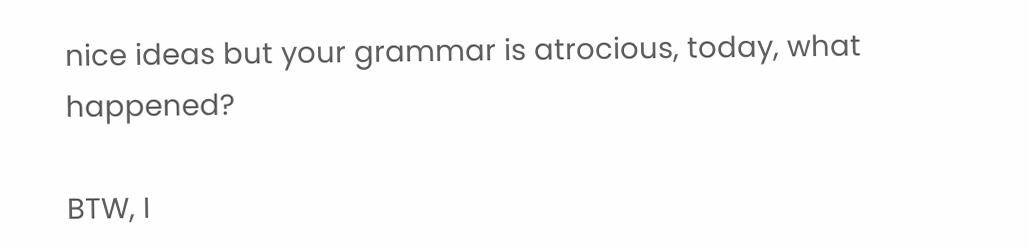nice ideas but your grammar is atrocious, today, what happened?

BTW, I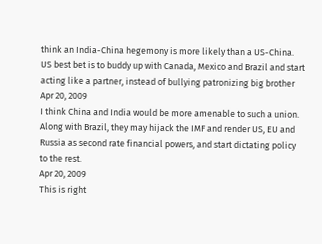think an India-China hegemony is more likely than a US-China. US best bet is to buddy up with Canada, Mexico and Brazil and start acting like a partner, instead of bullying patronizing big brother
Apr 20, 2009
I think China and India would be more amenable to such a union. Along with Brazil, they may hijack the IMF and render US, EU and Russia as second rate financial powers, and start dictating policy to the rest.
Apr 20, 2009
This is right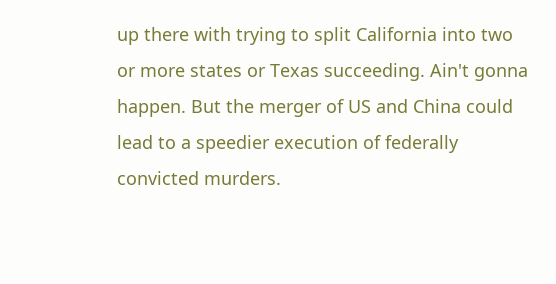up there with trying to split California into two or more states or Texas succeeding. Ain't gonna happen. But the merger of US and China could lead to a speedier execution of federally convicted murders.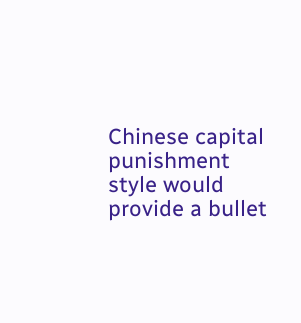Chinese capital punishment style would provide a bullet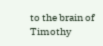to the brain of Timothy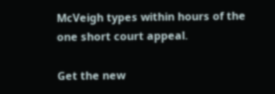McVeigh types within hours of the one short court appeal.

Get the new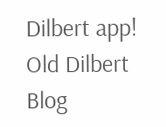Dilbert app!
Old Dilbert Blog